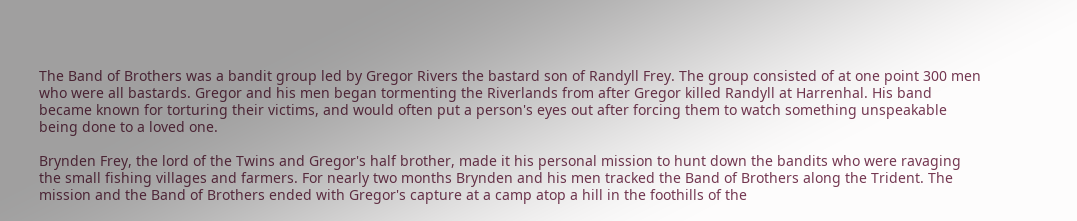The Band of Brothers was a bandit group led by Gregor Rivers the bastard son of Randyll Frey. The group consisted of at one point 300 men who were all bastards. Gregor and his men began tormenting the Riverlands from after Gregor killed Randyll at Harrenhal. His band became known for torturing their victims, and would often put a person's eyes out after forcing them to watch something unspeakable being done to a loved one.

Brynden Frey, the lord of the Twins and Gregor's half brother, made it his personal mission to hunt down the bandits who were ravaging the small fishing villages and farmers. For nearly two months Brynden and his men tracked the Band of Brothers along the Trident. The mission and the Band of Brothers ended with Gregor's capture at a camp atop a hill in the foothills of the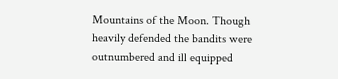Mountains of the Moon. Though heavily defended the bandits were outnumbered and ill equipped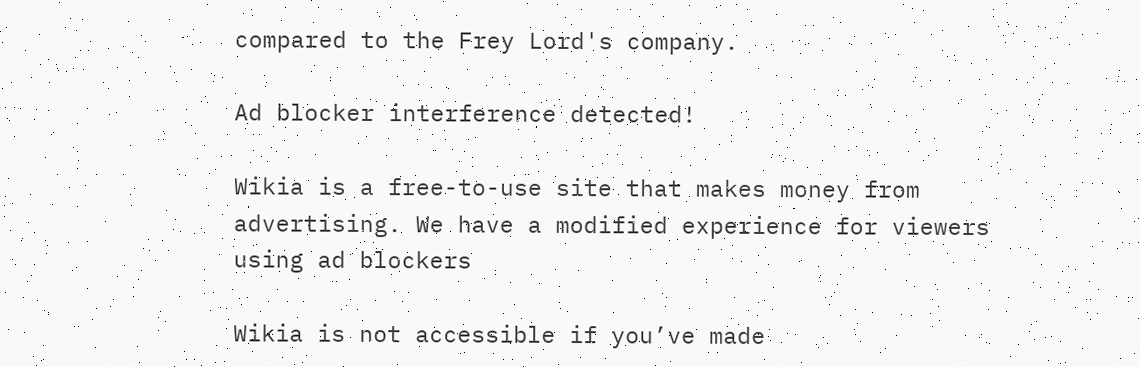compared to the Frey Lord's company.

Ad blocker interference detected!

Wikia is a free-to-use site that makes money from advertising. We have a modified experience for viewers using ad blockers

Wikia is not accessible if you’ve made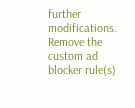further modifications. Remove the custom ad blocker rule(s)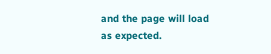and the page will load as expected.